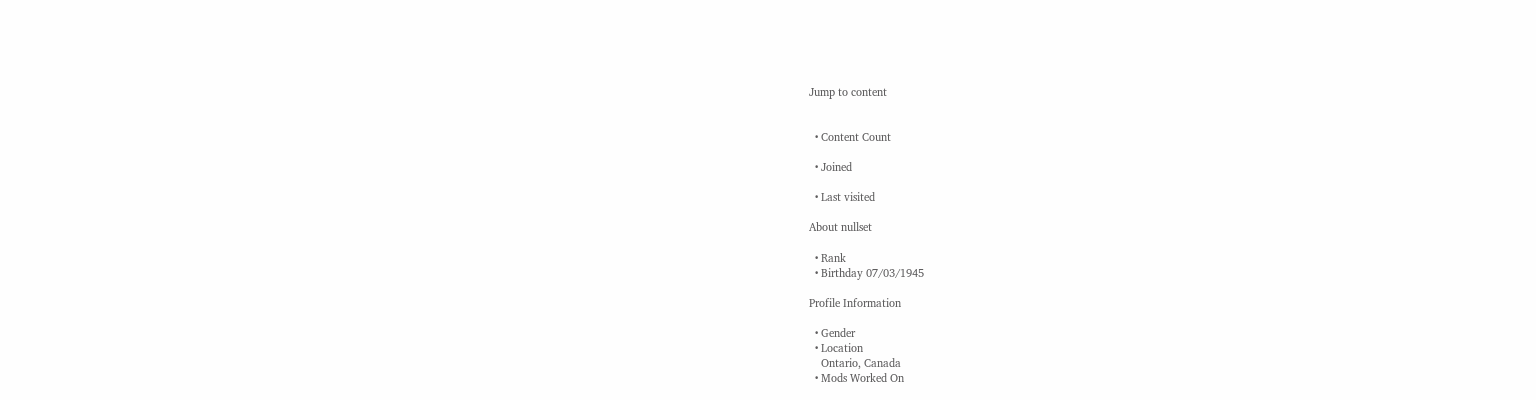Jump to content


  • Content Count

  • Joined

  • Last visited

About nullset

  • Rank
  • Birthday 07/03/1945

Profile Information

  • Gender
  • Location
    Ontario, Canada
  • Mods Worked On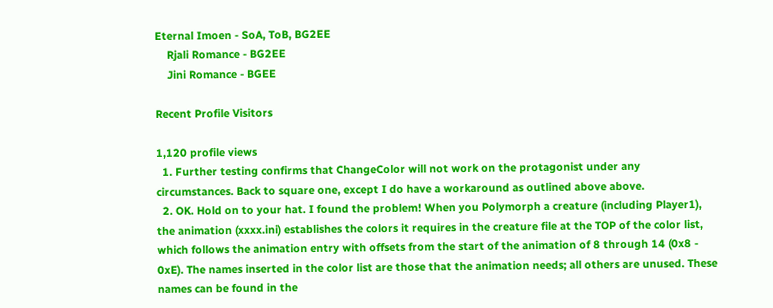Eternal Imoen - SoA, ToB, BG2EE
    Rjali Romance - BG2EE
    Jini Romance - BGEE

Recent Profile Visitors

1,120 profile views
  1. Further testing confirms that ChangeColor will not work on the protagonist under any circumstances. Back to square one, except I do have a workaround as outlined above above.
  2. OK. Hold on to your hat. I found the problem! When you Polymorph a creature (including Player1), the animation (xxxx.ini) establishes the colors it requires in the creature file at the TOP of the color list, which follows the animation entry with offsets from the start of the animation of 8 through 14 (0x8 - 0xE). The names inserted in the color list are those that the animation needs; all others are unused. These names can be found in the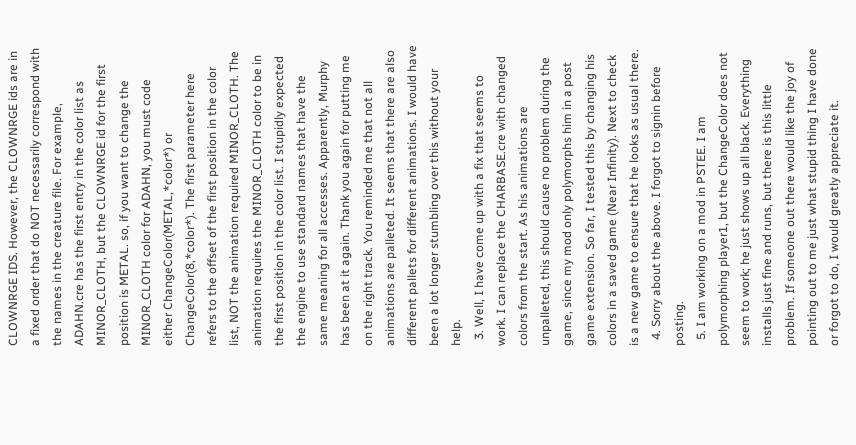CLOWNRGE IDS. However, the CLOWNRGE ids are in a fixed order that do NOT necessarily correspond with the names in the creature file. For example, ADAHN.cre has the first entry in the color list as MINOR_CLOTH, but the CLOWNRGE id for the first position is METAL. so, if you want to change the MINOR_CLOTH color for ADAHN, you must code either ChangeColor(METAL,*color*) or ChangeColor(8,*color*). The first parameter here refers to the offset of the first position in the color list, NOT the animation required MINOR_CLOTH. The animation requires the MINOR_CLOTH color to be in the first position in the color list. I stupidly expected the engine to use standard names that have the same meaning for all accesses. Apparently, Murphy has been at it again. Thank you again for putting me on the right track. You reminded me that not all animations are palleted. It seems that there are also different pallets for different animations. I would have been a lot longer stumbling over this without your help.
  3. Well, I have come up with a fix that seems to work. I can replace the CHARBASE.cre with changed colors from the start. As his animations are unpalleted, this should cause no problem during the game, since my mod only polymorphs him in a post game extension. So far, I tested this by changing his colors in a saved game (Near Infinity). Next to check is a new game to ensure that he looks as usual there.
  4. Sorry about the above. I forgot to signin before posting.
  5. I am working on a mod in PSTEE. I am polymorphing player1, but the ChangeColor does not seem to work; he just shows up all black. Everything installs just fine and runs, but there is this little problem. If someone out there would like the joy of pointing out to me just what stupid thing I have done or forgot to do, I would greatly appreciate it.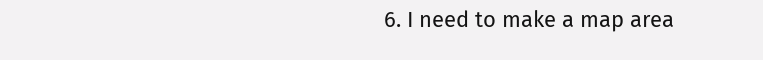6. I need to make a map area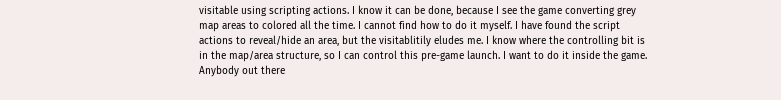visitable using scripting actions. I know it can be done, because I see the game converting grey map areas to colored all the time. I cannot find how to do it myself. I have found the script actions to reveal/hide an area, but the visitablitily eludes me. I know where the controlling bit is in the map/area structure, so I can control this pre-game launch. I want to do it inside the game. Anybody out there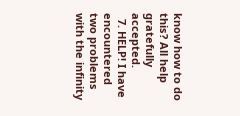know how to do this? All help gratefully accepted.
  7. HELP! I have encountered two problems with the infinity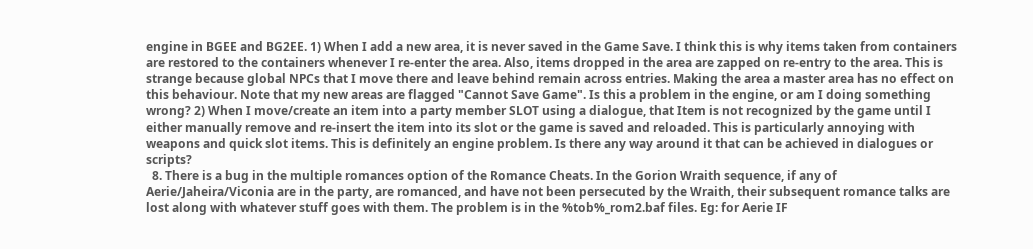engine in BGEE and BG2EE. 1) When I add a new area, it is never saved in the Game Save. I think this is why items taken from containers are restored to the containers whenever I re-enter the area. Also, items dropped in the area are zapped on re-entry to the area. This is strange because global NPCs that I move there and leave behind remain across entries. Making the area a master area has no effect on this behaviour. Note that my new areas are flagged "Cannot Save Game". Is this a problem in the engine, or am I doing something wrong? 2) When I move/create an item into a party member SLOT using a dialogue, that Item is not recognized by the game until I either manually remove and re-insert the item into its slot or the game is saved and reloaded. This is particularly annoying with weapons and quick slot items. This is definitely an engine problem. Is there any way around it that can be achieved in dialogues or scripts?
  8. There is a bug in the multiple romances option of the Romance Cheats. In the Gorion Wraith sequence, if any of Aerie/Jaheira/Viconia are in the party, are romanced, and have not been persecuted by the Wraith, their subsequent romance talks are lost along with whatever stuff goes with them. The problem is in the %tob%_rom2.baf files. Eg: for Aerie IF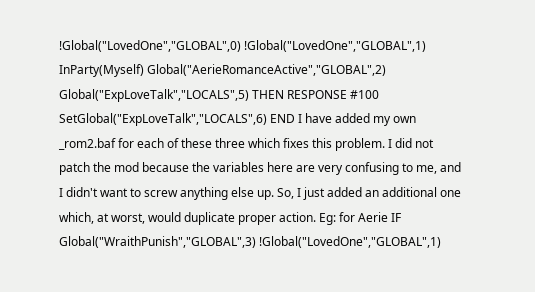!Global("LovedOne","GLOBAL",0) !Global("LovedOne","GLOBAL",1) InParty(Myself) Global("AerieRomanceActive","GLOBAL",2) Global("ExpLoveTalk","LOCALS",5) THEN RESPONSE #100 SetGlobal("ExpLoveTalk","LOCALS",6) END I have added my own _rom2.baf for each of these three which fixes this problem. I did not patch the mod because the variables here are very confusing to me, and I didn't want to screw anything else up. So, I just added an additional one which, at worst, would duplicate proper action. Eg: for Aerie IF Global("WraithPunish","GLOBAL",3) !Global("LovedOne","GLOBAL",1)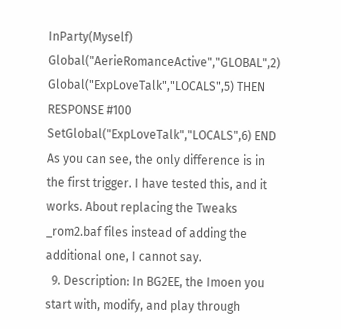InParty(Myself) Global("AerieRomanceActive","GLOBAL",2) Global("ExpLoveTalk","LOCALS",5) THEN RESPONSE #100 SetGlobal("ExpLoveTalk","LOCALS",6) END As you can see, the only difference is in the first trigger. I have tested this, and it works. About replacing the Tweaks _rom2.baf files instead of adding the additional one, I cannot say.
  9. Description: In BG2EE, the Imoen you start with, modify, and play through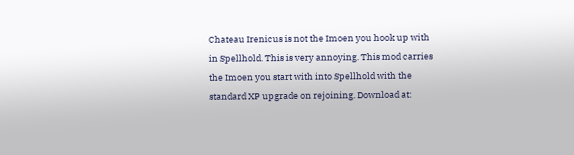Chateau Irenicus is not the Imoen you hook up with in Spellhold. This is very annoying. This mod carries the Imoen you start with into Spellhold with the standard XP upgrade on rejoining. Download at: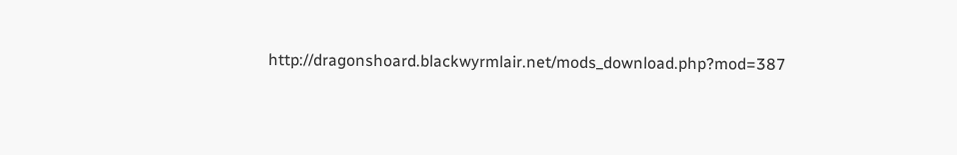http://dragonshoard.blackwyrmlair.net/mods_download.php?mod=387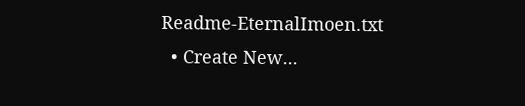Readme-EternalImoen.txt
  • Create New...